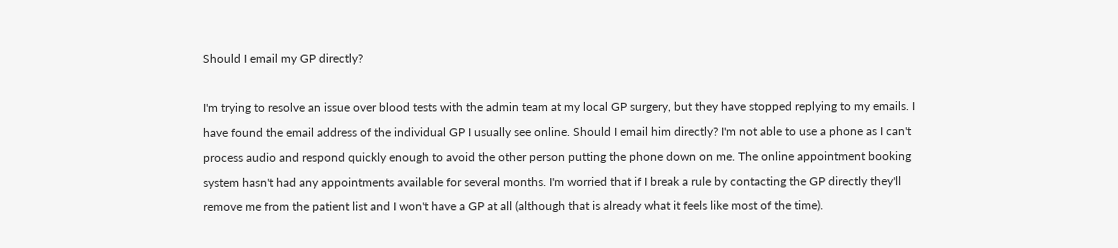Should I email my GP directly?

I'm trying to resolve an issue over blood tests with the admin team at my local GP surgery, but they have stopped replying to my emails. I have found the email address of the individual GP I usually see online. Should I email him directly? I'm not able to use a phone as I can't process audio and respond quickly enough to avoid the other person putting the phone down on me. The online appointment booking system hasn't had any appointments available for several months. I'm worried that if I break a rule by contacting the GP directly they'll remove me from the patient list and I won't have a GP at all (although that is already what it feels like most of the time).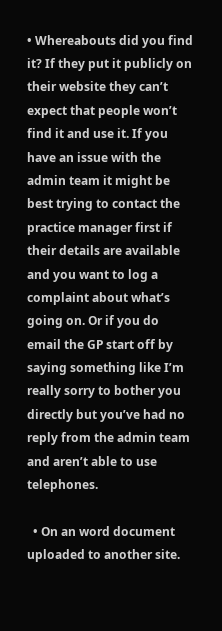• Whereabouts did you find it? If they put it publicly on their website they can’t expect that people won’t find it and use it. If you have an issue with the admin team it might be best trying to contact the practice manager first if their details are available and you want to log a complaint about what’s going on. Or if you do email the GP start off by saying something like I’m really sorry to bother you directly but you’ve had no reply from the admin team and aren’t able to use telephones.

  • On an word document uploaded to another site.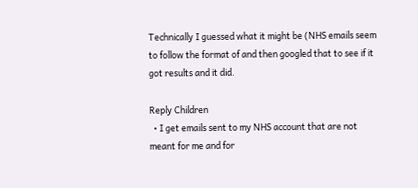Technically I guessed what it might be (NHS emails seem to follow the format of and then googled that to see if it got results and it did.

Reply Children
  • I get emails sent to my NHS account that are not meant for me and for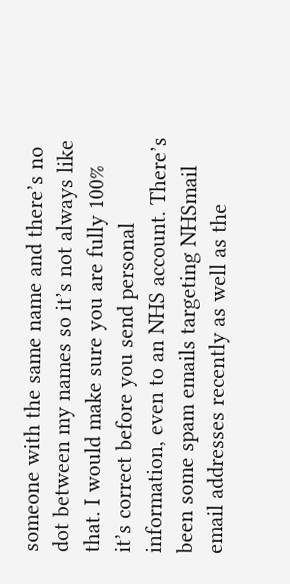someone with the same name and there’s no dot between my names so it’s not always like that. I would make sure you are fully 100% it’s correct before you send personal information, even to an NHS account. There’s been some spam emails targeting NHSmail email addresses recently as well as the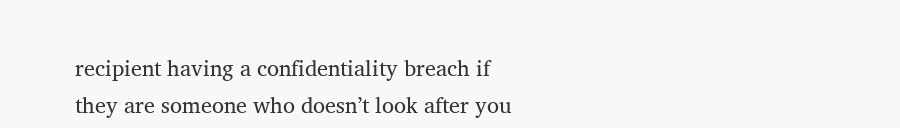recipient having a confidentiality breach if they are someone who doesn’t look after you